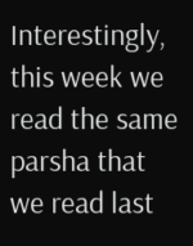Interestingly, this week we read the same parsha that we read last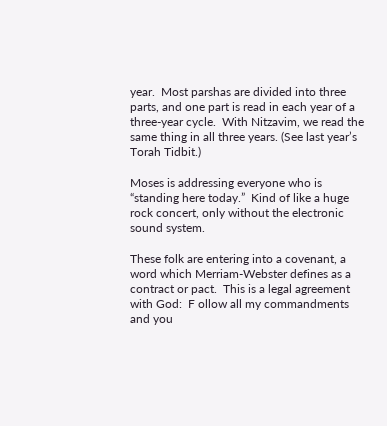year.  Most parshas are divided into three parts, and one part is read in each year of a three-year cycle.  With Nitzavim, we read the same thing in all three years. (See last year’s Torah Tidbit.)

Moses is addressing everyone who is “standing here today.”  Kind of like a huge rock concert, only without the electronic sound system.

These folk are entering into a covenant, a word which Merriam-Webster defines as a contract or pact.  This is a legal agreement with God:  F ollow all my commandments and you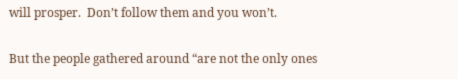will prosper.  Don’t follow them and you won’t.

But the people gathered around “are not the only ones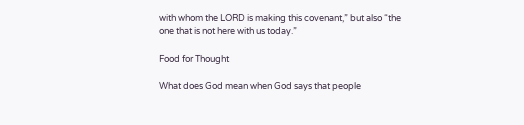with whom the LORD is making this covenant,” but also “the one that is not here with us today.”

Food for Thought

What does God mean when God says that people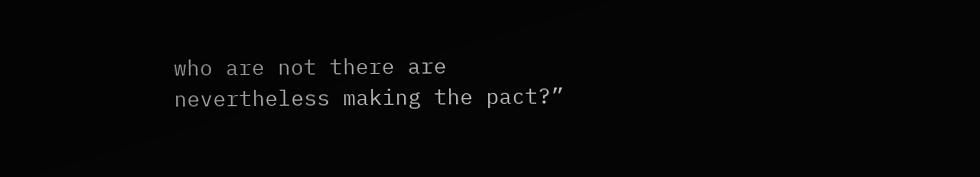who are not there are nevertheless making the pact?”